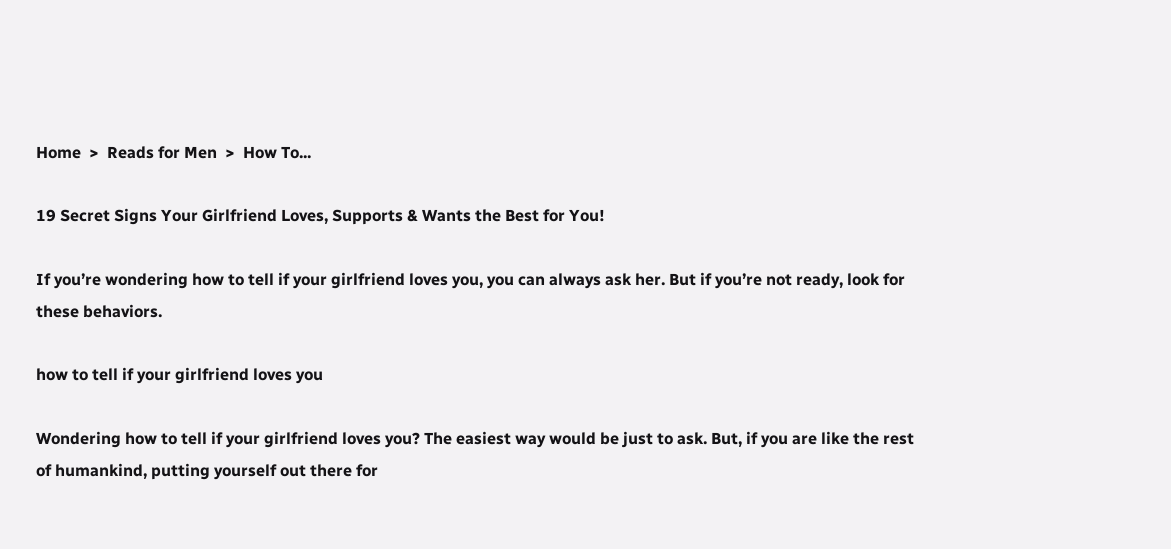Home  >  Reads for Men  >  How To...

19 Secret Signs Your Girlfriend Loves, Supports & Wants the Best for You!

If you’re wondering how to tell if your girlfriend loves you, you can always ask her. But if you’re not ready, look for these behaviors.

how to tell if your girlfriend loves you

Wondering how to tell if your girlfriend loves you? The easiest way would be just to ask. But, if you are like the rest of humankind, putting yourself out there for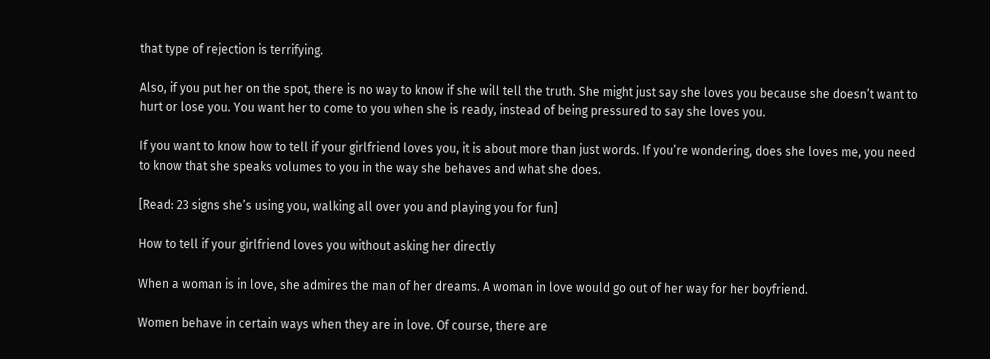that type of rejection is terrifying.

Also, if you put her on the spot, there is no way to know if she will tell the truth. She might just say she loves you because she doesn’t want to hurt or lose you. You want her to come to you when she is ready, instead of being pressured to say she loves you.

If you want to know how to tell if your girlfriend loves you, it is about more than just words. If you’re wondering, does she loves me, you need to know that she speaks volumes to you in the way she behaves and what she does.

[Read: 23 signs she’s using you, walking all over you and playing you for fun]

How to tell if your girlfriend loves you without asking her directly

When a woman is in love, she admires the man of her dreams. A woman in love would go out of her way for her boyfriend.

Women behave in certain ways when they are in love. Of course, there are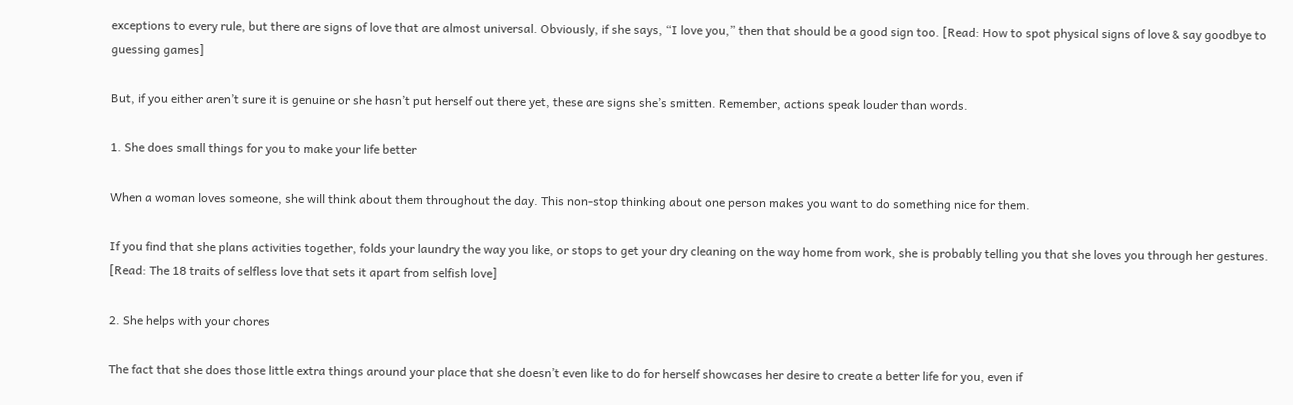exceptions to every rule, but there are signs of love that are almost universal. Obviously, if she says, “I love you,” then that should be a good sign too. [Read: How to spot physical signs of love & say goodbye to guessing games]

But, if you either aren’t sure it is genuine or she hasn’t put herself out there yet, these are signs she’s smitten. Remember, actions speak louder than words.

1. She does small things for you to make your life better

When a woman loves someone, she will think about them throughout the day. This non-stop thinking about one person makes you want to do something nice for them.

If you find that she plans activities together, folds your laundry the way you like, or stops to get your dry cleaning on the way home from work, she is probably telling you that she loves you through her gestures. [Read: The 18 traits of selfless love that sets it apart from selfish love]

2. She helps with your chores

The fact that she does those little extra things around your place that she doesn’t even like to do for herself showcases her desire to create a better life for you, even if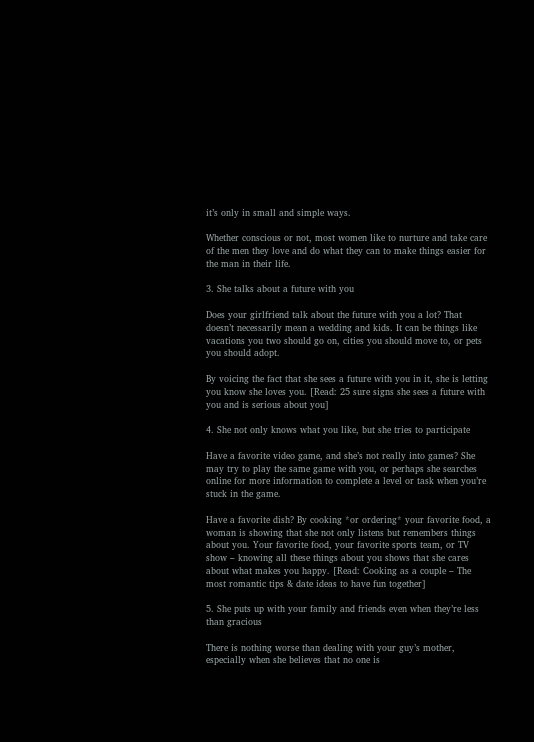it’s only in small and simple ways.

Whether conscious or not, most women like to nurture and take care of the men they love and do what they can to make things easier for the man in their life.

3. She talks about a future with you

Does your girlfriend talk about the future with you a lot? That doesn’t necessarily mean a wedding and kids. It can be things like vacations you two should go on, cities you should move to, or pets you should adopt.

By voicing the fact that she sees a future with you in it, she is letting you know she loves you. [Read: 25 sure signs she sees a future with you and is serious about you]

4. She not only knows what you like, but she tries to participate

Have a favorite video game, and she’s not really into games? She may try to play the same game with you, or perhaps she searches online for more information to complete a level or task when you’re stuck in the game.

Have a favorite dish? By cooking *or ordering* your favorite food, a woman is showing that she not only listens but remembers things about you. Your favorite food, your favorite sports team, or TV show – knowing all these things about you shows that she cares about what makes you happy. [Read: Cooking as a couple – The most romantic tips & date ideas to have fun together]

5. She puts up with your family and friends even when they’re less than gracious

There is nothing worse than dealing with your guy’s mother, especially when she believes that no one is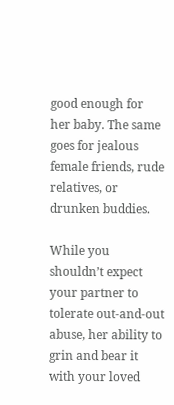good enough for her baby. The same goes for jealous female friends, rude relatives, or drunken buddies.

While you shouldn’t expect your partner to tolerate out-and-out abuse, her ability to grin and bear it with your loved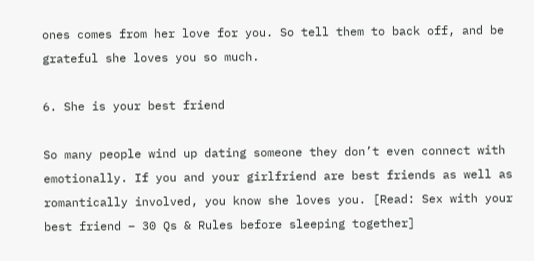ones comes from her love for you. So tell them to back off, and be grateful she loves you so much.

6. She is your best friend

So many people wind up dating someone they don’t even connect with emotionally. If you and your girlfriend are best friends as well as romantically involved, you know she loves you. [Read: Sex with your best friend – 30 Qs & Rules before sleeping together]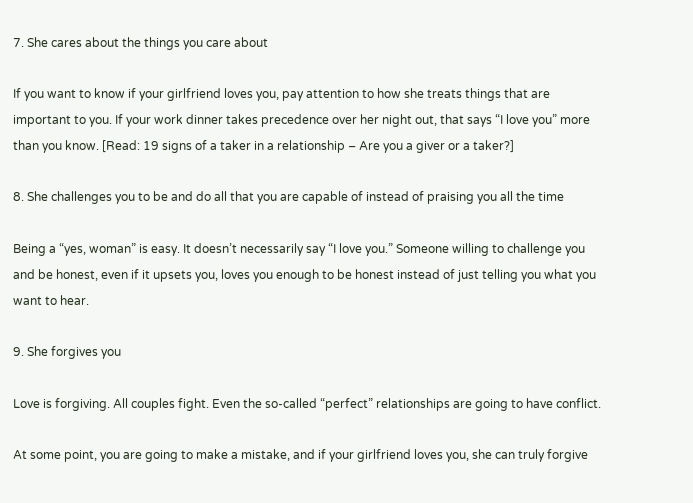7. She cares about the things you care about

If you want to know if your girlfriend loves you, pay attention to how she treats things that are important to you. If your work dinner takes precedence over her night out, that says “I love you” more than you know. [Read: 19 signs of a taker in a relationship – Are you a giver or a taker?]

8. She challenges you to be and do all that you are capable of instead of praising you all the time

Being a “yes, woman” is easy. It doesn’t necessarily say “I love you.” Someone willing to challenge you and be honest, even if it upsets you, loves you enough to be honest instead of just telling you what you want to hear.

9. She forgives you

Love is forgiving. All couples fight. Even the so-called “perfect” relationships are going to have conflict.

At some point, you are going to make a mistake, and if your girlfriend loves you, she can truly forgive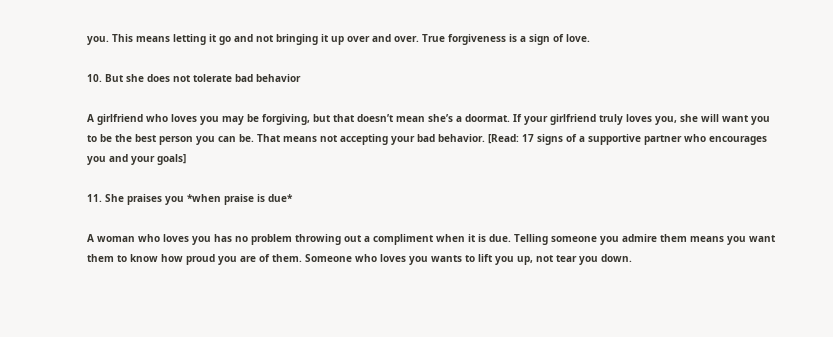you. This means letting it go and not bringing it up over and over. True forgiveness is a sign of love.

10. But she does not tolerate bad behavior

A girlfriend who loves you may be forgiving, but that doesn’t mean she’s a doormat. If your girlfriend truly loves you, she will want you to be the best person you can be. That means not accepting your bad behavior. [Read: 17 signs of a supportive partner who encourages you and your goals]

11. She praises you *when praise is due*

A woman who loves you has no problem throwing out a compliment when it is due. Telling someone you admire them means you want them to know how proud you are of them. Someone who loves you wants to lift you up, not tear you down.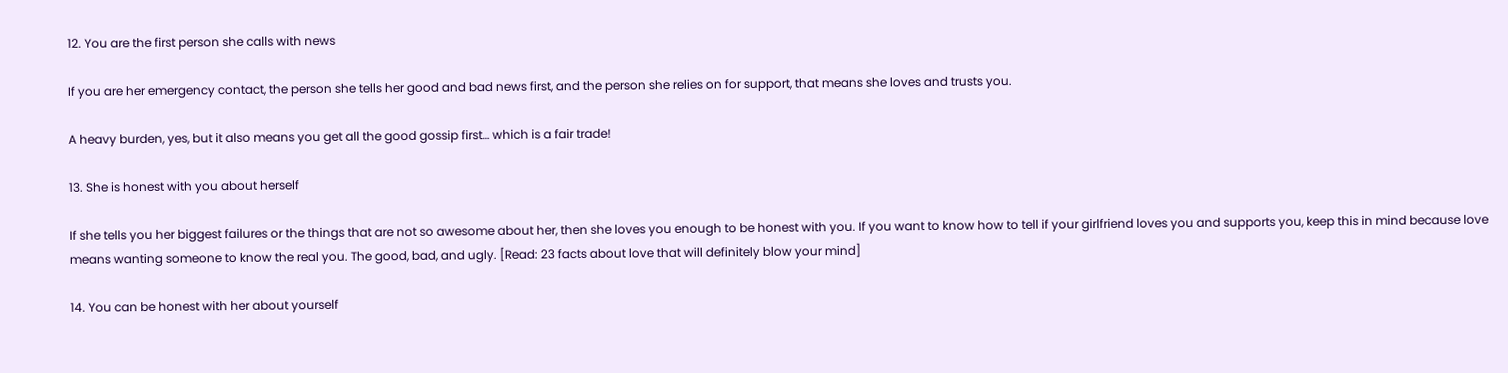12. You are the first person she calls with news

If you are her emergency contact, the person she tells her good and bad news first, and the person she relies on for support, that means she loves and trusts you.

A heavy burden, yes, but it also means you get all the good gossip first… which is a fair trade!

13. She is honest with you about herself

If she tells you her biggest failures or the things that are not so awesome about her, then she loves you enough to be honest with you. If you want to know how to tell if your girlfriend loves you and supports you, keep this in mind because love means wanting someone to know the real you. The good, bad, and ugly. [Read: 23 facts about love that will definitely blow your mind]

14. You can be honest with her about yourself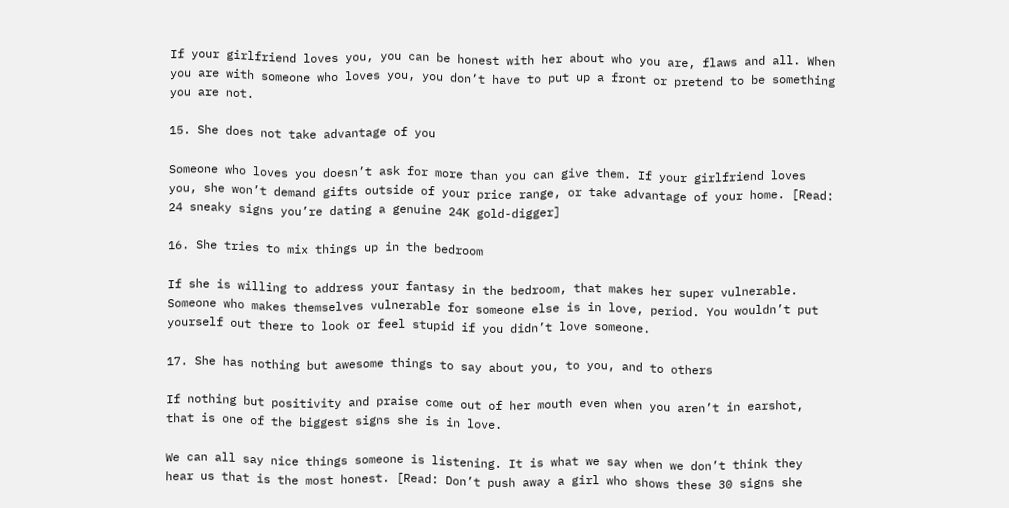If your girlfriend loves you, you can be honest with her about who you are, flaws and all. When you are with someone who loves you, you don’t have to put up a front or pretend to be something you are not.

15. She does not take advantage of you

Someone who loves you doesn’t ask for more than you can give them. If your girlfriend loves you, she won’t demand gifts outside of your price range, or take advantage of your home. [Read: 24 sneaky signs you’re dating a genuine 24K gold-digger]

16. She tries to mix things up in the bedroom

If she is willing to address your fantasy in the bedroom, that makes her super vulnerable. Someone who makes themselves vulnerable for someone else is in love, period. You wouldn’t put yourself out there to look or feel stupid if you didn’t love someone.

17. She has nothing but awesome things to say about you, to you, and to others

If nothing but positivity and praise come out of her mouth even when you aren’t in earshot, that is one of the biggest signs she is in love.

We can all say nice things someone is listening. It is what we say when we don’t think they hear us that is the most honest. [Read: Don’t push away a girl who shows these 30 signs she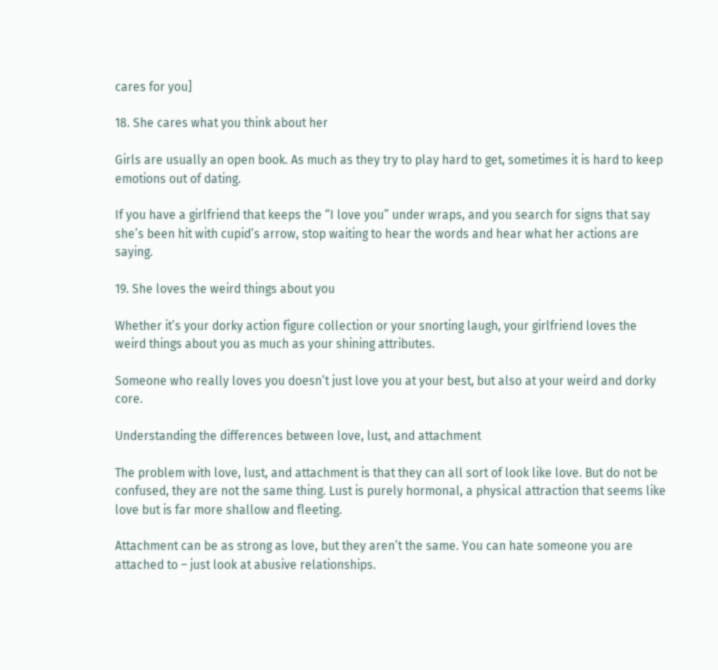cares for you]

18. She cares what you think about her

Girls are usually an open book. As much as they try to play hard to get, sometimes it is hard to keep emotions out of dating.

If you have a girlfriend that keeps the “I love you” under wraps, and you search for signs that say she’s been hit with cupid’s arrow, stop waiting to hear the words and hear what her actions are saying.

19. She loves the weird things about you

Whether it’s your dorky action figure collection or your snorting laugh, your girlfriend loves the weird things about you as much as your shining attributes.

Someone who really loves you doesn’t just love you at your best, but also at your weird and dorky core.

Understanding the differences between love, lust, and attachment

The problem with love, lust, and attachment is that they can all sort of look like love. But do not be confused, they are not the same thing. Lust is purely hormonal, a physical attraction that seems like love but is far more shallow and fleeting.

Attachment can be as strong as love, but they aren’t the same. You can hate someone you are attached to – just look at abusive relationships.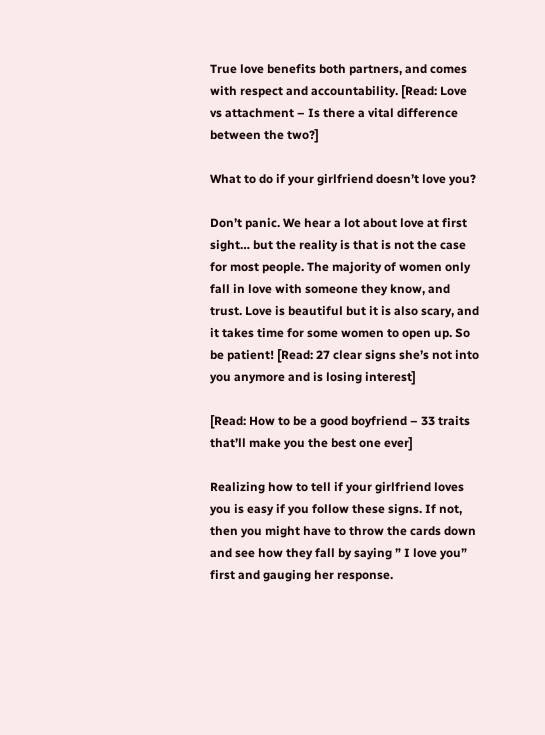True love benefits both partners, and comes with respect and accountability. [Read: Love vs attachment – Is there a vital difference between the two?]

What to do if your girlfriend doesn’t love you?

Don’t panic. We hear a lot about love at first sight… but the reality is that is not the case for most people. The majority of women only fall in love with someone they know, and trust. Love is beautiful but it is also scary, and it takes time for some women to open up. So be patient! [Read: 27 clear signs she’s not into you anymore and is losing interest]

[Read: How to be a good boyfriend – 33 traits that’ll make you the best one ever]

Realizing how to tell if your girlfriend loves you is easy if you follow these signs. If not, then you might have to throw the cards down and see how they fall by saying ” I love you” first and gauging her response.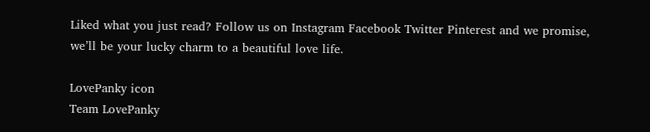Liked what you just read? Follow us on Instagram Facebook Twitter Pinterest and we promise, we’ll be your lucky charm to a beautiful love life.

LovePanky icon
Team LovePanky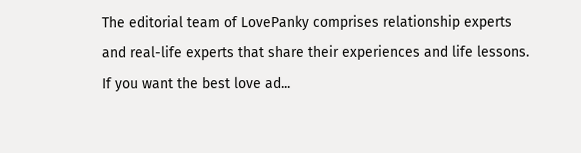The editorial team of LovePanky comprises relationship experts and real-life experts that share their experiences and life lessons. If you want the best love ad...